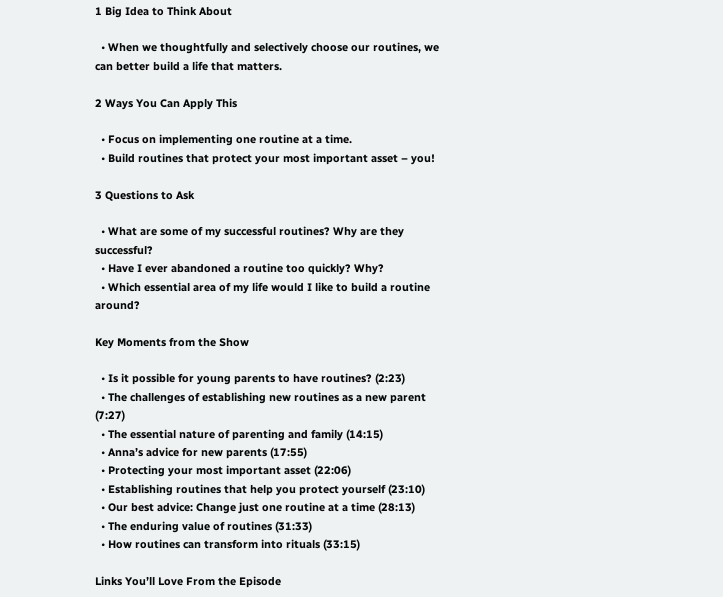1 Big Idea to Think About

  • When we thoughtfully and selectively choose our routines, we can better build a life that matters.

2 Ways You Can Apply This

  • Focus on implementing one routine at a time.
  • Build routines that protect your most important asset – you!

3 Questions to Ask

  • What are some of my successful routines? Why are they successful?
  • Have I ever abandoned a routine too quickly? Why?
  • Which essential area of my life would I like to build a routine around?

Key Moments from the Show

  • Is it possible for young parents to have routines? (2:23)
  • The challenges of establishing new routines as a new parent (7:27)
  • The essential nature of parenting and family (14:15)
  • Anna’s advice for new parents (17:55)
  • Protecting your most important asset (22:06)
  • Establishing routines that help you protect yourself (23:10)
  • Our best advice: Change just one routine at a time (28:13)
  • The enduring value of routines (31:33)
  • How routines can transform into rituals (33:15)

Links You’ll Love From the Episode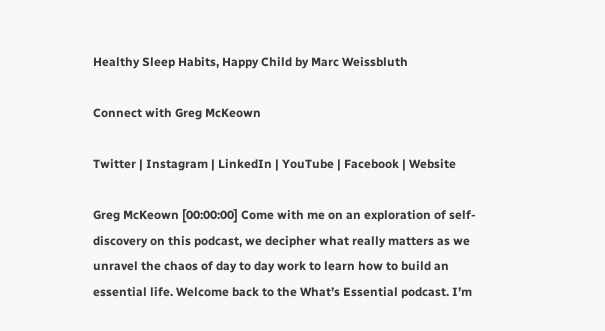Healthy Sleep Habits, Happy Child by Marc Weissbluth

Connect with Greg McKeown

Twitter | Instagram | LinkedIn | YouTube | Facebook | Website

Greg McKeown [00:00:00] Come with me on an exploration of self-discovery on this podcast, we decipher what really matters as we unravel the chaos of day to day work to learn how to build an essential life. Welcome back to the What’s Essential podcast. I’m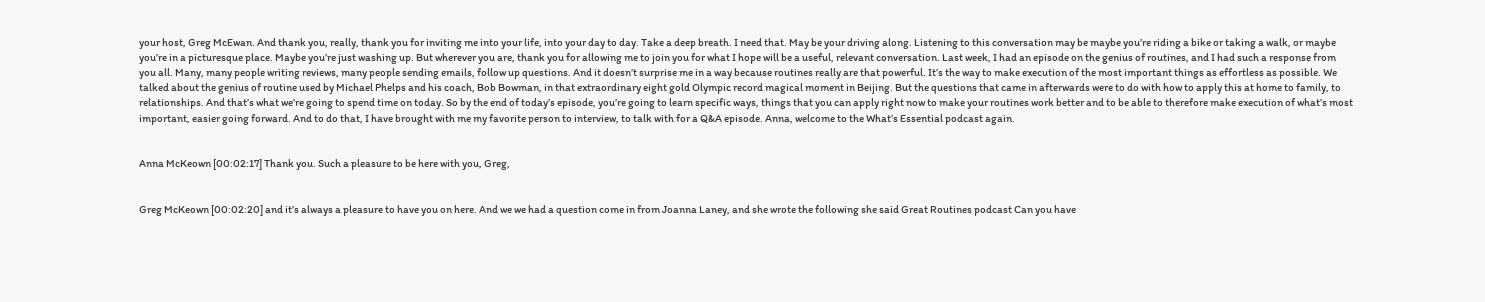your host, Greg McEwan. And thank you, really, thank you for inviting me into your life, into your day to day. Take a deep breath. I need that. May be your driving along. Listening to this conversation may be maybe you’re riding a bike or taking a walk, or maybe you’re in a picturesque place. Maybe you’re just washing up. But wherever you are, thank you for allowing me to join you for what I hope will be a useful, relevant conversation. Last week, I had an episode on the genius of routines, and I had such a response from you all. Many, many people writing reviews, many people sending emails, follow up questions. And it doesn’t surprise me in a way because routines really are that powerful. It’s the way to make execution of the most important things as effortless as possible. We talked about the genius of routine used by Michael Phelps and his coach, Bob Bowman, in that extraordinary eight gold Olympic record magical moment in Beijing. But the questions that came in afterwards were to do with how to apply this at home to family, to relationships. And that’s what we’re going to spend time on today. So by the end of today’s episode, you’re going to learn specific ways, things that you can apply right now to make your routines work better and to be able to therefore make execution of what’s most important, easier going forward. And to do that, I have brought with me my favorite person to interview, to talk with for a Q&A episode. Anna, welcome to the What’s Essential podcast again.


Anna McKeown [00:02:17] Thank you. Such a pleasure to be here with you, Greg,


Greg McKeown [00:02:20] and it’s always a pleasure to have you on here. And we we had a question come in from Joanna Laney, and she wrote the following she said Great Routines podcast Can you have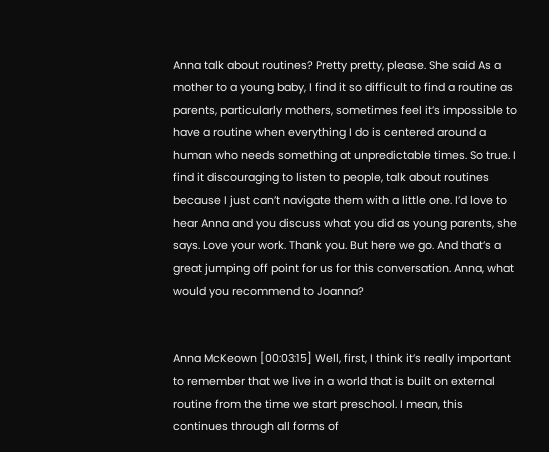Anna talk about routines? Pretty pretty, please. She said As a mother to a young baby, I find it so difficult to find a routine as parents, particularly mothers, sometimes feel it’s impossible to have a routine when everything I do is centered around a human who needs something at unpredictable times. So true. I find it discouraging to listen to people, talk about routines because I just can’t navigate them with a little one. I’d love to hear Anna and you discuss what you did as young parents, she says. Love your work. Thank you. But here we go. And that’s a great jumping off point for us for this conversation. Anna, what would you recommend to Joanna?


Anna McKeown [00:03:15] Well, first, I think it’s really important to remember that we live in a world that is built on external routine from the time we start preschool. I mean, this continues through all forms of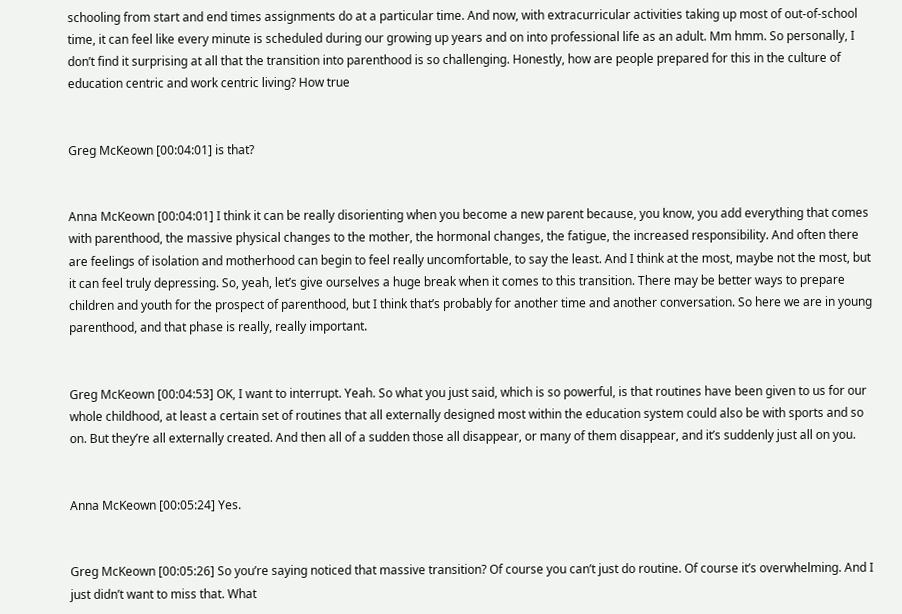schooling from start and end times assignments do at a particular time. And now, with extracurricular activities taking up most of out-of-school time, it can feel like every minute is scheduled during our growing up years and on into professional life as an adult. Mm hmm. So personally, I don’t find it surprising at all that the transition into parenthood is so challenging. Honestly, how are people prepared for this in the culture of education centric and work centric living? How true


Greg McKeown [00:04:01] is that?


Anna McKeown [00:04:01] I think it can be really disorienting when you become a new parent because, you know, you add everything that comes with parenthood, the massive physical changes to the mother, the hormonal changes, the fatigue, the increased responsibility. And often there are feelings of isolation and motherhood can begin to feel really uncomfortable, to say the least. And I think at the most, maybe not the most, but it can feel truly depressing. So, yeah, let’s give ourselves a huge break when it comes to this transition. There may be better ways to prepare children and youth for the prospect of parenthood, but I think that’s probably for another time and another conversation. So here we are in young parenthood, and that phase is really, really important.


Greg McKeown [00:04:53] OK, I want to interrupt. Yeah. So what you just said, which is so powerful, is that routines have been given to us for our whole childhood, at least a certain set of routines that all externally designed most within the education system could also be with sports and so on. But they’re all externally created. And then all of a sudden those all disappear, or many of them disappear, and it’s suddenly just all on you.


Anna McKeown [00:05:24] Yes.


Greg McKeown [00:05:26] So you’re saying noticed that massive transition? Of course you can’t just do routine. Of course it’s overwhelming. And I just didn’t want to miss that. What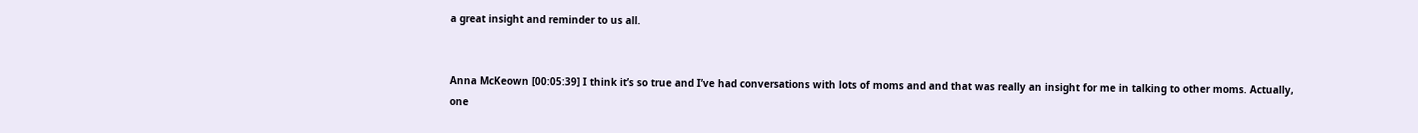a great insight and reminder to us all.


Anna McKeown [00:05:39] I think it’s so true and I’ve had conversations with lots of moms and and that was really an insight for me in talking to other moms. Actually, one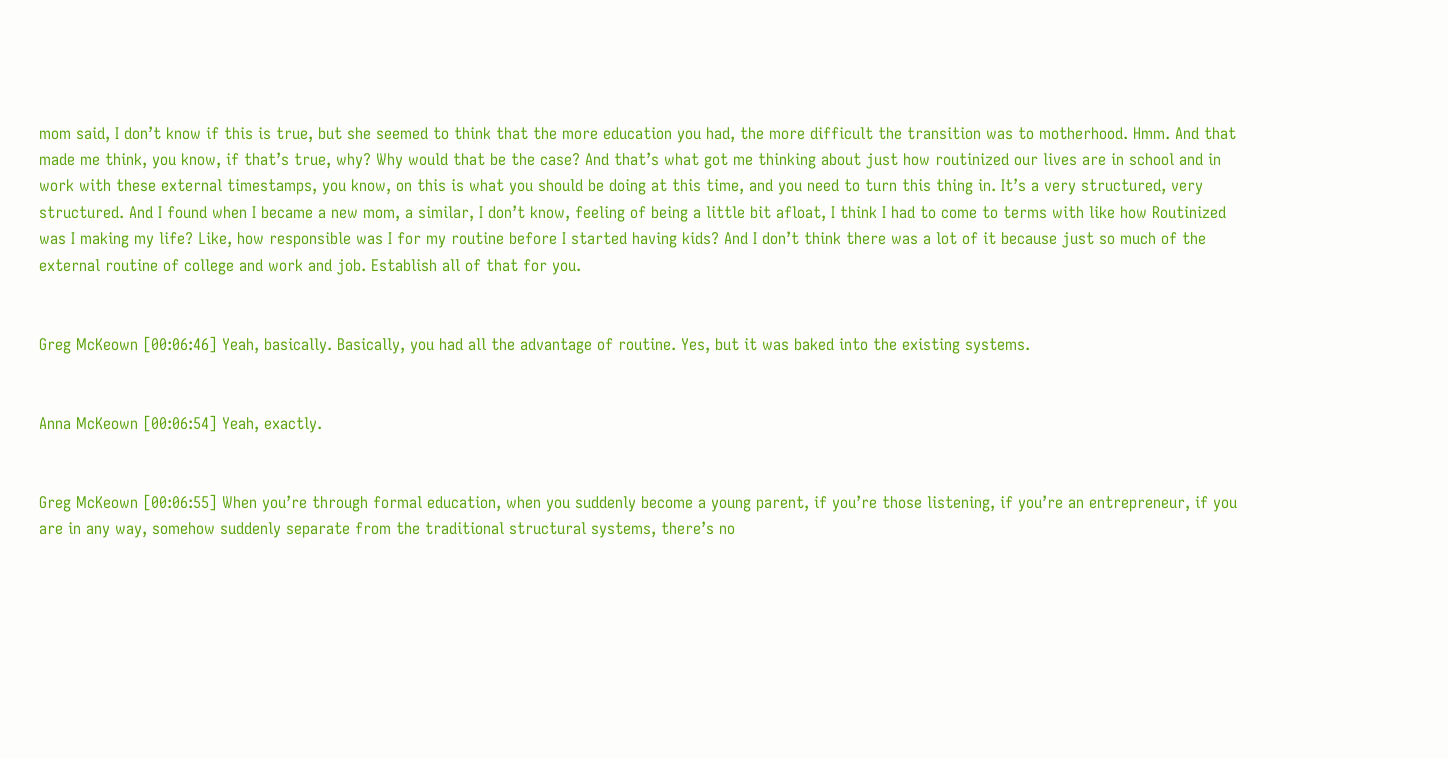mom said, I don’t know if this is true, but she seemed to think that the more education you had, the more difficult the transition was to motherhood. Hmm. And that made me think, you know, if that’s true, why? Why would that be the case? And that’s what got me thinking about just how routinized our lives are in school and in work with these external timestamps, you know, on this is what you should be doing at this time, and you need to turn this thing in. It’s a very structured, very structured. And I found when I became a new mom, a similar, I don’t know, feeling of being a little bit afloat, I think I had to come to terms with like how Routinized was I making my life? Like, how responsible was I for my routine before I started having kids? And I don’t think there was a lot of it because just so much of the external routine of college and work and job. Establish all of that for you.


Greg McKeown [00:06:46] Yeah, basically. Basically, you had all the advantage of routine. Yes, but it was baked into the existing systems.


Anna McKeown [00:06:54] Yeah, exactly.


Greg McKeown [00:06:55] When you’re through formal education, when you suddenly become a young parent, if you’re those listening, if you’re an entrepreneur, if you are in any way, somehow suddenly separate from the traditional structural systems, there’s no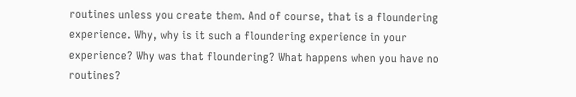routines unless you create them. And of course, that is a floundering experience. Why, why is it such a floundering experience in your experience? Why was that floundering? What happens when you have no routines?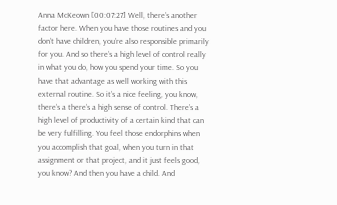Anna McKeown [00:07:27] Well, there’s another factor here. When you have those routines and you don’t have children, you’re also responsible primarily for you. And so there’s a high level of control really in what you do, how you spend your time. So you have that advantage as well working with this external routine. So it’s a nice feeling, you know, there’s a there’s a high sense of control. There’s a high level of productivity of a certain kind that can be very fulfilling. You feel those endorphins when you accomplish that goal, when you turn in that assignment or that project, and it just feels good, you know? And then you have a child. And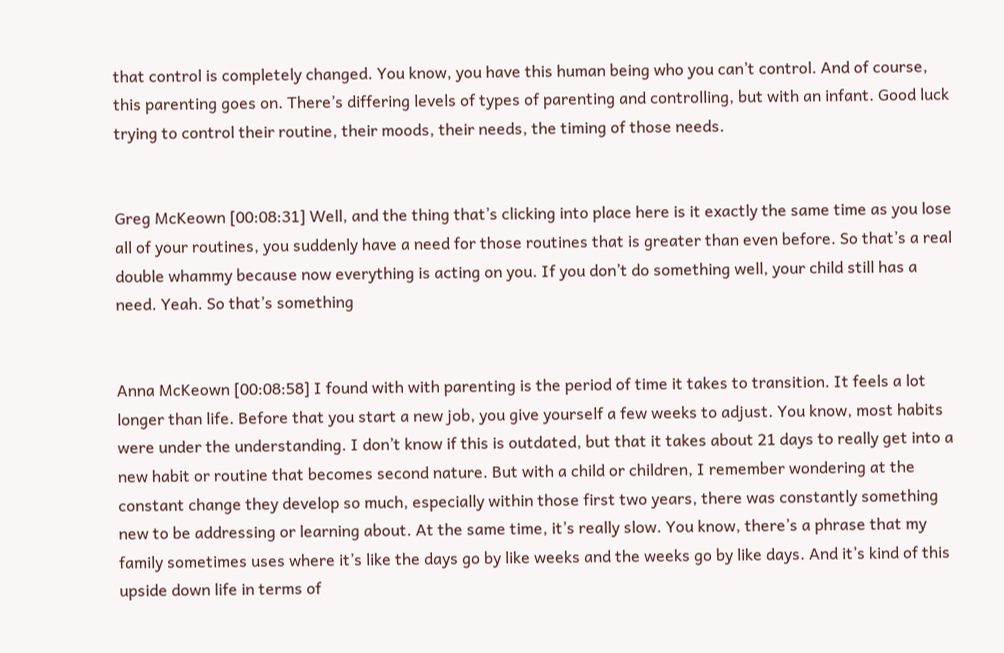that control is completely changed. You know, you have this human being who you can’t control. And of course, this parenting goes on. There’s differing levels of types of parenting and controlling, but with an infant. Good luck trying to control their routine, their moods, their needs, the timing of those needs.


Greg McKeown [00:08:31] Well, and the thing that’s clicking into place here is it exactly the same time as you lose all of your routines, you suddenly have a need for those routines that is greater than even before. So that’s a real double whammy because now everything is acting on you. If you don’t do something well, your child still has a need. Yeah. So that’s something


Anna McKeown [00:08:58] I found with with parenting is the period of time it takes to transition. It feels a lot longer than life. Before that you start a new job, you give yourself a few weeks to adjust. You know, most habits were under the understanding. I don’t know if this is outdated, but that it takes about 21 days to really get into a new habit or routine that becomes second nature. But with a child or children, I remember wondering at the constant change they develop so much, especially within those first two years, there was constantly something new to be addressing or learning about. At the same time, it’s really slow. You know, there’s a phrase that my family sometimes uses where it’s like the days go by like weeks and the weeks go by like days. And it’s kind of this upside down life in terms of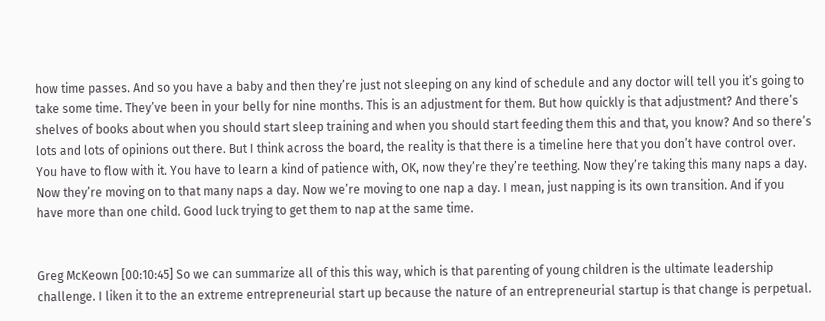how time passes. And so you have a baby and then they’re just not sleeping on any kind of schedule and any doctor will tell you it’s going to take some time. They’ve been in your belly for nine months. This is an adjustment for them. But how quickly is that adjustment? And there’s shelves of books about when you should start sleep training and when you should start feeding them this and that, you know? And so there’s lots and lots of opinions out there. But I think across the board, the reality is that there is a timeline here that you don’t have control over. You have to flow with it. You have to learn a kind of patience with, OK, now they’re they’re teething. Now they’re taking this many naps a day. Now they’re moving on to that many naps a day. Now we’re moving to one nap a day. I mean, just napping is its own transition. And if you have more than one child. Good luck trying to get them to nap at the same time.


Greg McKeown [00:10:45] So we can summarize all of this this way, which is that parenting of young children is the ultimate leadership challenge. I liken it to the an extreme entrepreneurial start up because the nature of an entrepreneurial startup is that change is perpetual.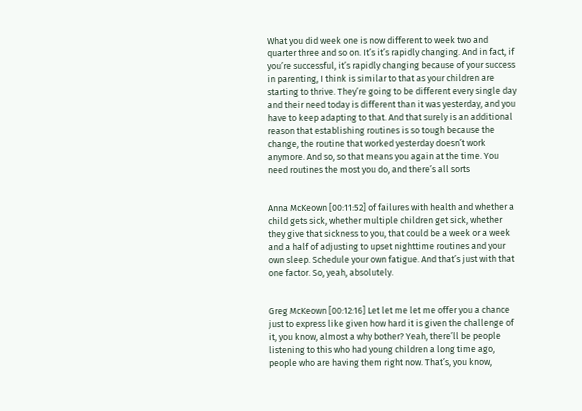What you did week one is now different to week two and quarter three and so on. It’s it’s rapidly changing. And in fact, if you’re successful, it’s rapidly changing because of your success in parenting, I think is similar to that as your children are starting to thrive. They’re going to be different every single day and their need today is different than it was yesterday, and you have to keep adapting to that. And that surely is an additional reason that establishing routines is so tough because the change, the routine that worked yesterday doesn’t work anymore. And so, so that means you again at the time. You need routines the most you do, and there’s all sorts


Anna McKeown [00:11:52] of failures with health and whether a child gets sick, whether multiple children get sick, whether they give that sickness to you, that could be a week or a week and a half of adjusting to upset nighttime routines and your own sleep. Schedule your own fatigue. And that’s just with that one factor. So, yeah, absolutely.


Greg McKeown [00:12:16] Let let me let me offer you a chance just to express like given how hard it is given the challenge of it, you know, almost a why bother? Yeah, there’ll be people listening to this who had young children a long time ago, people who are having them right now. That’s, you know,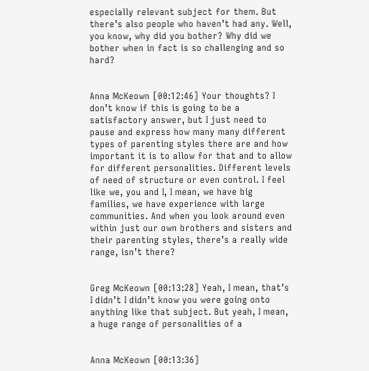especially relevant subject for them. But there’s also people who haven’t had any. Well, you know, why did you bother? Why did we bother when in fact is so challenging and so hard?


Anna McKeown [00:12:46] Your thoughts? I don’t know if this is going to be a satisfactory answer, but I just need to pause and express how many many different types of parenting styles there are and how important it is to allow for that and to allow for different personalities. Different levels of need of structure or even control. I feel like we, you and I, I mean, we have big families, we have experience with large communities. And when you look around even within just our own brothers and sisters and their parenting styles, there’s a really wide range, isn’t there?


Greg McKeown [00:13:28] Yeah, I mean, that’s I didn’t I didn’t know you were going onto anything like that subject. But yeah, I mean, a huge range of personalities of a


Anna McKeown [00:13:36]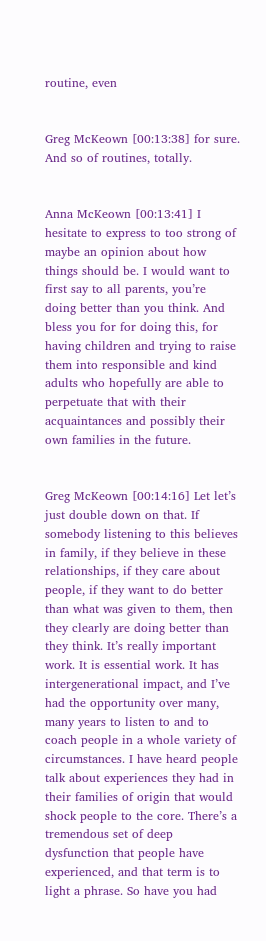routine, even


Greg McKeown [00:13:38] for sure. And so of routines, totally.


Anna McKeown [00:13:41] I hesitate to express to too strong of maybe an opinion about how things should be. I would want to first say to all parents, you’re doing better than you think. And bless you for for doing this, for having children and trying to raise them into responsible and kind adults who hopefully are able to perpetuate that with their acquaintances and possibly their own families in the future.


Greg McKeown [00:14:16] Let let’s just double down on that. If somebody listening to this believes in family, if they believe in these relationships, if they care about people, if they want to do better than what was given to them, then they clearly are doing better than they think. It’s really important work. It is essential work. It has intergenerational impact, and I’ve had the opportunity over many, many years to listen to and to coach people in a whole variety of circumstances. I have heard people talk about experiences they had in their families of origin that would shock people to the core. There’s a tremendous set of deep dysfunction that people have experienced, and that term is to light a phrase. So have you had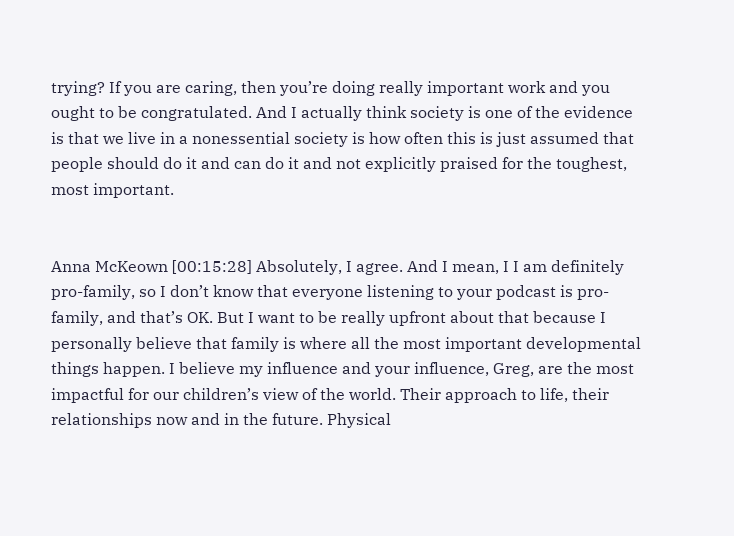trying? If you are caring, then you’re doing really important work and you ought to be congratulated. And I actually think society is one of the evidence is that we live in a nonessential society is how often this is just assumed that people should do it and can do it and not explicitly praised for the toughest, most important.


Anna McKeown [00:15:28] Absolutely, I agree. And I mean, I I am definitely pro-family, so I don’t know that everyone listening to your podcast is pro-family, and that’s OK. But I want to be really upfront about that because I personally believe that family is where all the most important developmental things happen. I believe my influence and your influence, Greg, are the most impactful for our children’s view of the world. Their approach to life, their relationships now and in the future. Physical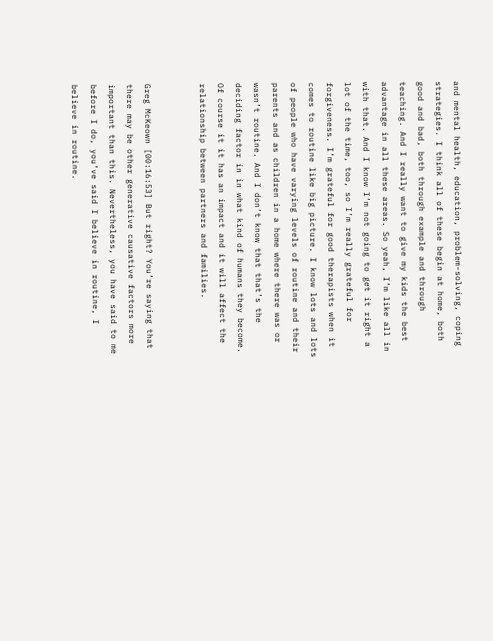and mental health, education, problem-solving, coping strategies. I think all of these begin at home, both good and bad, both through example and through teaching. And I really want to give my kids the best advantage in all these areas. So yeah, I’m like all in with that. And I know I’m not going to get it right a lot of the time, too, so I’m really grateful for forgiveness. I’m grateful for good therapists when it comes to routine like big picture. I know lots and lots of people who have varying levels of routine and their parents and as children in a home where there was or wasn’t routine. And I don’t know that that’s the deciding factor in in what kind of humans they become. Of course it it has an impact and it will affect the relationship between partners and families.


Greg McKeown [00:16:53] But right? You’re saying that there may be other generative causative factors more important than this. Nevertheless, you have said to me before I do, you’ve said I believe in routine, I believe in routine.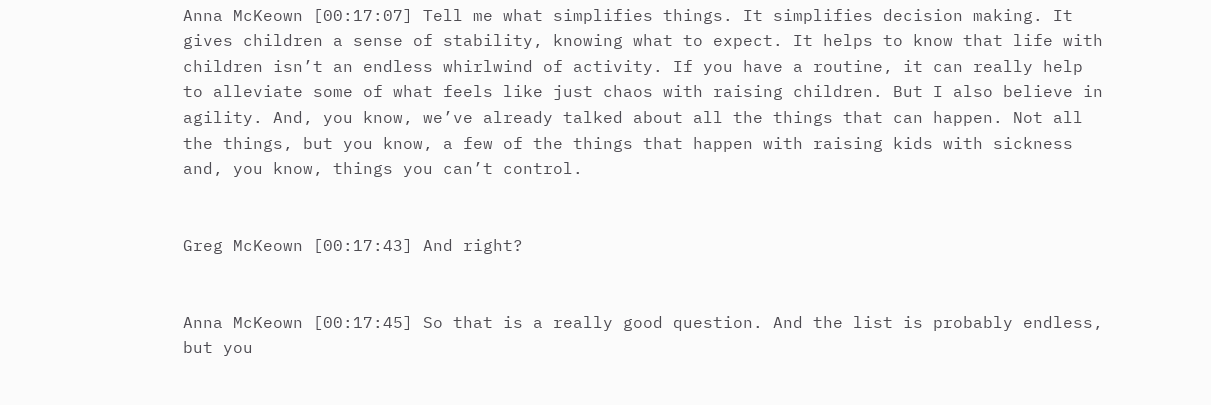Anna McKeown [00:17:07] Tell me what simplifies things. It simplifies decision making. It gives children a sense of stability, knowing what to expect. It helps to know that life with children isn’t an endless whirlwind of activity. If you have a routine, it can really help to alleviate some of what feels like just chaos with raising children. But I also believe in agility. And, you know, we’ve already talked about all the things that can happen. Not all the things, but you know, a few of the things that happen with raising kids with sickness and, you know, things you can’t control.


Greg McKeown [00:17:43] And right?


Anna McKeown [00:17:45] So that is a really good question. And the list is probably endless, but you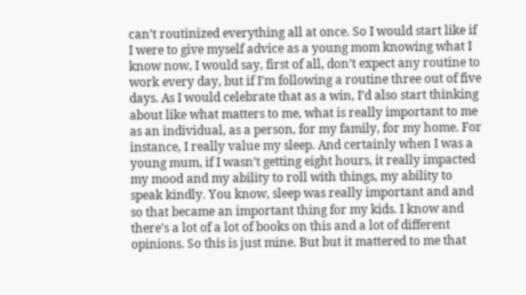can’t routinized everything all at once. So I would start like if I were to give myself advice as a young mom knowing what I know now, I would say, first of all, don’t expect any routine to work every day, but if I’m following a routine three out of five days. As I would celebrate that as a win, I’d also start thinking about like what matters to me, what is really important to me as an individual, as a person, for my family, for my home. For instance, I really value my sleep. And certainly when I was a young mum, if I wasn’t getting eight hours, it really impacted my mood and my ability to roll with things, my ability to speak kindly. You know, sleep was really important and and so that became an important thing for my kids. I know and there’s a lot of a lot of books on this and a lot of different opinions. So this is just mine. But but it mattered to me that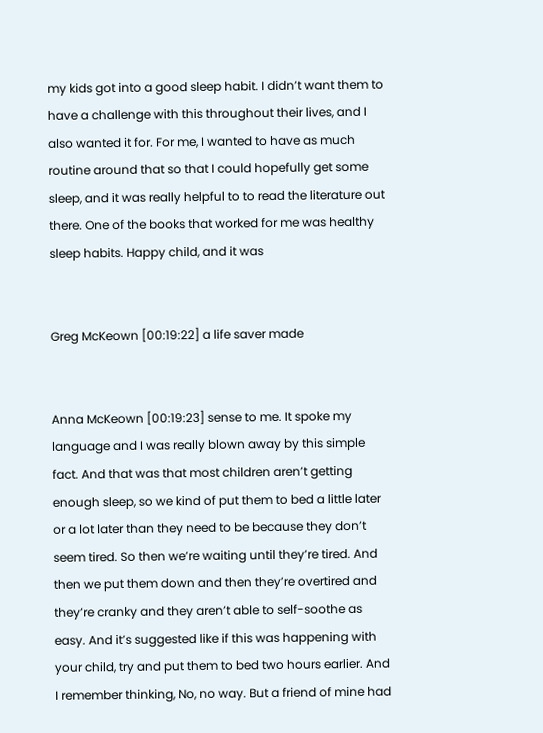my kids got into a good sleep habit. I didn’t want them to have a challenge with this throughout their lives, and I also wanted it for. For me, I wanted to have as much routine around that so that I could hopefully get some sleep, and it was really helpful to to read the literature out there. One of the books that worked for me was healthy sleep habits. Happy child, and it was


Greg McKeown [00:19:22] a life saver made


Anna McKeown [00:19:23] sense to me. It spoke my language and I was really blown away by this simple fact. And that was that most children aren’t getting enough sleep, so we kind of put them to bed a little later or a lot later than they need to be because they don’t seem tired. So then we’re waiting until they’re tired. And then we put them down and then they’re overtired and they’re cranky and they aren’t able to self-soothe as easy. And it’s suggested like if this was happening with your child, try and put them to bed two hours earlier. And I remember thinking, No, no way. But a friend of mine had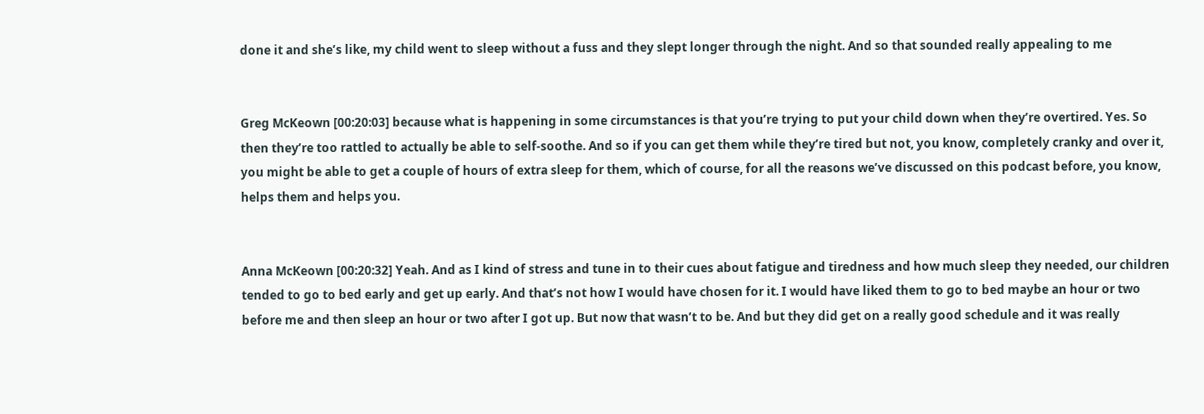done it and she’s like, my child went to sleep without a fuss and they slept longer through the night. And so that sounded really appealing to me


Greg McKeown [00:20:03] because what is happening in some circumstances is that you’re trying to put your child down when they’re overtired. Yes. So then they’re too rattled to actually be able to self-soothe. And so if you can get them while they’re tired but not, you know, completely cranky and over it, you might be able to get a couple of hours of extra sleep for them, which of course, for all the reasons we’ve discussed on this podcast before, you know, helps them and helps you.


Anna McKeown [00:20:32] Yeah. And as I kind of stress and tune in to their cues about fatigue and tiredness and how much sleep they needed, our children tended to go to bed early and get up early. And that’s not how I would have chosen for it. I would have liked them to go to bed maybe an hour or two before me and then sleep an hour or two after I got up. But now that wasn’t to be. And but they did get on a really good schedule and it was really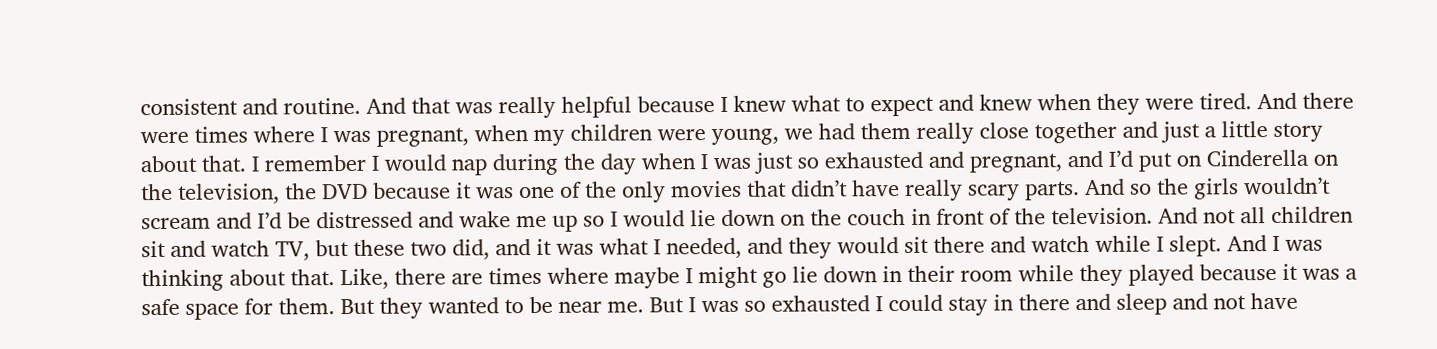consistent and routine. And that was really helpful because I knew what to expect and knew when they were tired. And there were times where I was pregnant, when my children were young, we had them really close together and just a little story about that. I remember I would nap during the day when I was just so exhausted and pregnant, and I’d put on Cinderella on the television, the DVD because it was one of the only movies that didn’t have really scary parts. And so the girls wouldn’t scream and I’d be distressed and wake me up so I would lie down on the couch in front of the television. And not all children sit and watch TV, but these two did, and it was what I needed, and they would sit there and watch while I slept. And I was thinking about that. Like, there are times where maybe I might go lie down in their room while they played because it was a safe space for them. But they wanted to be near me. But I was so exhausted I could stay in there and sleep and not have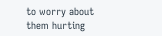to worry about them hurting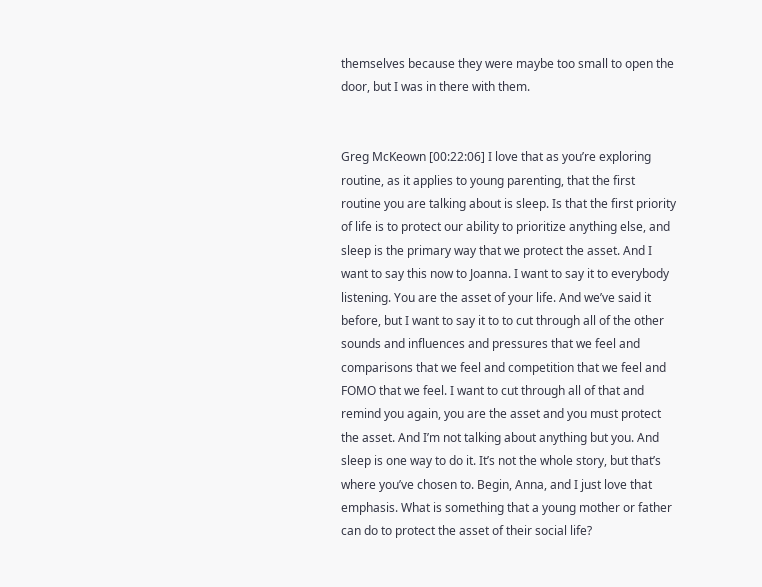themselves because they were maybe too small to open the door, but I was in there with them.


Greg McKeown [00:22:06] I love that as you’re exploring routine, as it applies to young parenting, that the first routine you are talking about is sleep. Is that the first priority of life is to protect our ability to prioritize anything else, and sleep is the primary way that we protect the asset. And I want to say this now to Joanna. I want to say it to everybody listening. You are the asset of your life. And we’ve said it before, but I want to say it to to cut through all of the other sounds and influences and pressures that we feel and comparisons that we feel and competition that we feel and FOMO that we feel. I want to cut through all of that and remind you again, you are the asset and you must protect the asset. And I’m not talking about anything but you. And sleep is one way to do it. It’s not the whole story, but that’s where you’ve chosen to. Begin, Anna, and I just love that emphasis. What is something that a young mother or father can do to protect the asset of their social life?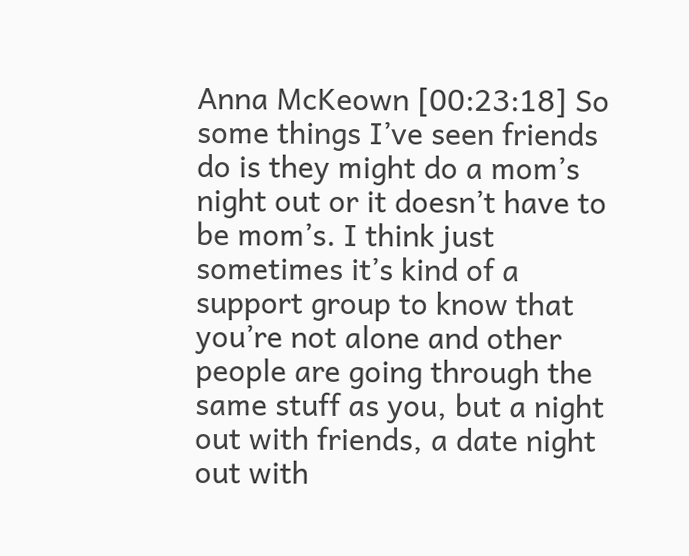Anna McKeown [00:23:18] So some things I’ve seen friends do is they might do a mom’s night out or it doesn’t have to be mom’s. I think just sometimes it’s kind of a support group to know that you’re not alone and other people are going through the same stuff as you, but a night out with friends, a date night out with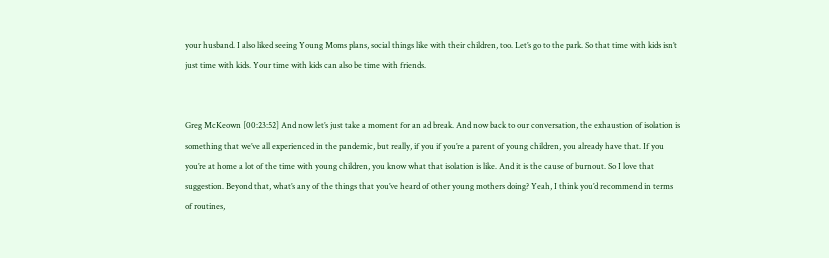your husband. I also liked seeing Young Moms plans, social things like with their children, too. Let’s go to the park. So that time with kids isn’t just time with kids. Your time with kids can also be time with friends.


Greg McKeown [00:23:52] And now let’s just take a moment for an ad break. And now back to our conversation, the exhaustion of isolation is something that we’ve all experienced in the pandemic, but really, if you if you’re a parent of young children, you already have that. If you you’re at home a lot of the time with young children, you know what that isolation is like. And it is the cause of burnout. So I love that suggestion. Beyond that, what’s any of the things that you’ve heard of other young mothers doing? Yeah, I think you’d recommend in terms of routines,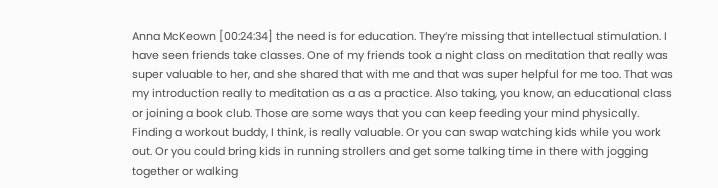Anna McKeown [00:24:34] the need is for education. They’re missing that intellectual stimulation. I have seen friends take classes. One of my friends took a night class on meditation that really was super valuable to her, and she shared that with me and that was super helpful for me too. That was my introduction really to meditation as a as a practice. Also taking, you know, an educational class or joining a book club. Those are some ways that you can keep feeding your mind physically. Finding a workout buddy, I think, is really valuable. Or you can swap watching kids while you work out. Or you could bring kids in running strollers and get some talking time in there with jogging together or walking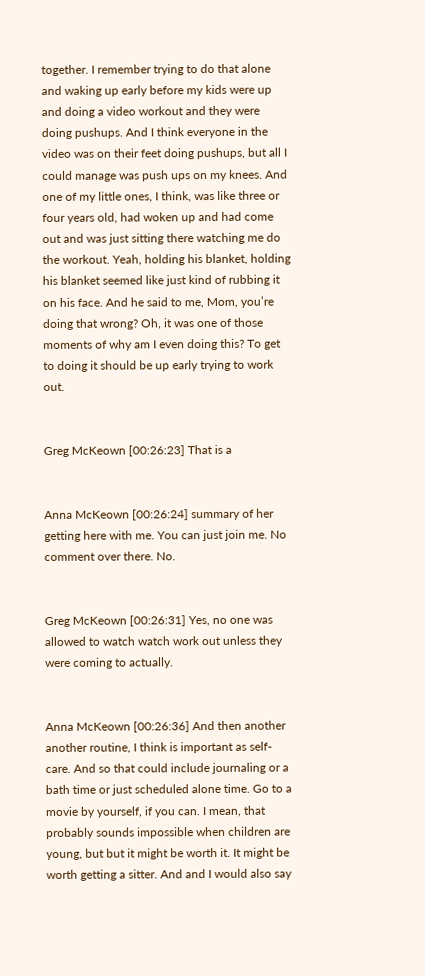together. I remember trying to do that alone and waking up early before my kids were up and doing a video workout and they were doing pushups. And I think everyone in the video was on their feet doing pushups, but all I could manage was push ups on my knees. And one of my little ones, I think, was like three or four years old, had woken up and had come out and was just sitting there watching me do the workout. Yeah, holding his blanket, holding his blanket seemed like just kind of rubbing it on his face. And he said to me, Mom, you’re doing that wrong? Oh, it was one of those moments of why am I even doing this? To get to doing it should be up early trying to work out.


Greg McKeown [00:26:23] That is a


Anna McKeown [00:26:24] summary of her getting here with me. You can just join me. No comment over there. No.


Greg McKeown [00:26:31] Yes, no one was allowed to watch watch work out unless they were coming to actually.


Anna McKeown [00:26:36] And then another another routine, I think is important as self-care. And so that could include journaling or a bath time or just scheduled alone time. Go to a movie by yourself, if you can. I mean, that probably sounds impossible when children are young, but but it might be worth it. It might be worth getting a sitter. And and I would also say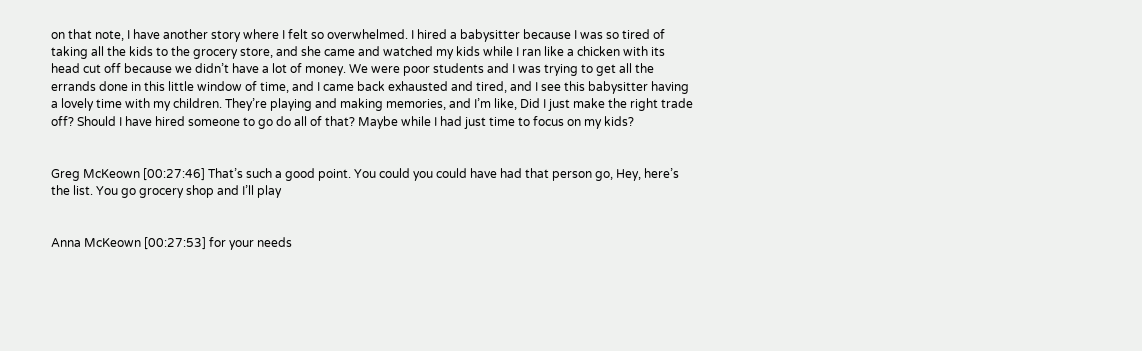on that note, I have another story where I felt so overwhelmed. I hired a babysitter because I was so tired of taking all the kids to the grocery store, and she came and watched my kids while I ran like a chicken with its head cut off because we didn’t have a lot of money. We were poor students and I was trying to get all the errands done in this little window of time, and I came back exhausted and tired, and I see this babysitter having a lovely time with my children. They’re playing and making memories, and I’m like, Did I just make the right trade off? Should I have hired someone to go do all of that? Maybe while I had just time to focus on my kids?


Greg McKeown [00:27:46] That’s such a good point. You could you could have had that person go, Hey, here’s the list. You go grocery shop and I’ll play


Anna McKeown [00:27:53] for your needs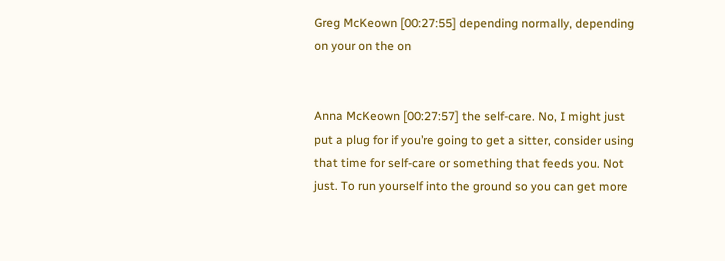Greg McKeown [00:27:55] depending normally, depending on your on the on


Anna McKeown [00:27:57] the self-care. No, I might just put a plug for if you’re going to get a sitter, consider using that time for self-care or something that feeds you. Not just. To run yourself into the ground so you can get more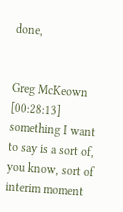done,


Greg McKeown [00:28:13] something I want to say is a sort of, you know, sort of interim moment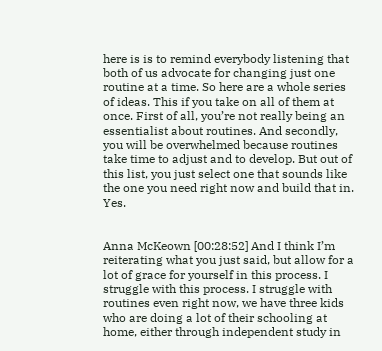here is is to remind everybody listening that both of us advocate for changing just one routine at a time. So here are a whole series of ideas. This if you take on all of them at once. First of all, you’re not really being an essentialist about routines. And secondly, you will be overwhelmed because routines take time to adjust and to develop. But out of this list, you just select one that sounds like the one you need right now and build that in. Yes.


Anna McKeown [00:28:52] And I think I’m reiterating what you just said, but allow for a lot of grace for yourself in this process. I struggle with this process. I struggle with routines even right now, we have three kids who are doing a lot of their schooling at home, either through independent study in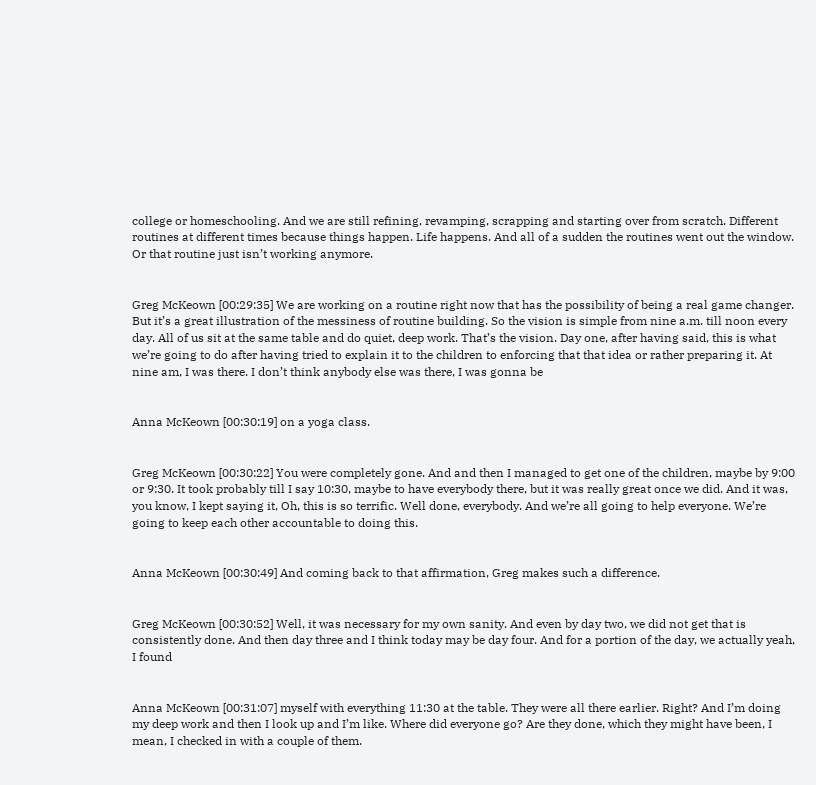college or homeschooling. And we are still refining, revamping, scrapping and starting over from scratch. Different routines at different times because things happen. Life happens. And all of a sudden the routines went out the window. Or that routine just isn’t working anymore.


Greg McKeown [00:29:35] We are working on a routine right now that has the possibility of being a real game changer. But it’s a great illustration of the messiness of routine building. So the vision is simple from nine a.m. till noon every day. All of us sit at the same table and do quiet, deep work. That’s the vision. Day one, after having said, this is what we’re going to do after having tried to explain it to the children to enforcing that that idea or rather preparing it. At nine am, I was there. I don’t think anybody else was there, I was gonna be


Anna McKeown [00:30:19] on a yoga class.


Greg McKeown [00:30:22] You were completely gone. And and then I managed to get one of the children, maybe by 9:00 or 9:30. It took probably till I say 10:30, maybe to have everybody there, but it was really great once we did. And it was, you know, I kept saying it, Oh, this is so terrific. Well done, everybody. And we’re all going to help everyone. We’re going to keep each other accountable to doing this.


Anna McKeown [00:30:49] And coming back to that affirmation, Greg makes such a difference.


Greg McKeown [00:30:52] Well, it was necessary for my own sanity. And even by day two, we did not get that is consistently done. And then day three and I think today may be day four. And for a portion of the day, we actually yeah, I found


Anna McKeown [00:31:07] myself with everything 11:30 at the table. They were all there earlier. Right? And I’m doing my deep work and then I look up and I’m like. Where did everyone go? Are they done, which they might have been, I mean, I checked in with a couple of them.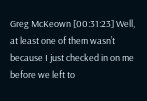Greg McKeown [00:31:23] Well, at least one of them wasn’t because I just checked in on me before we left to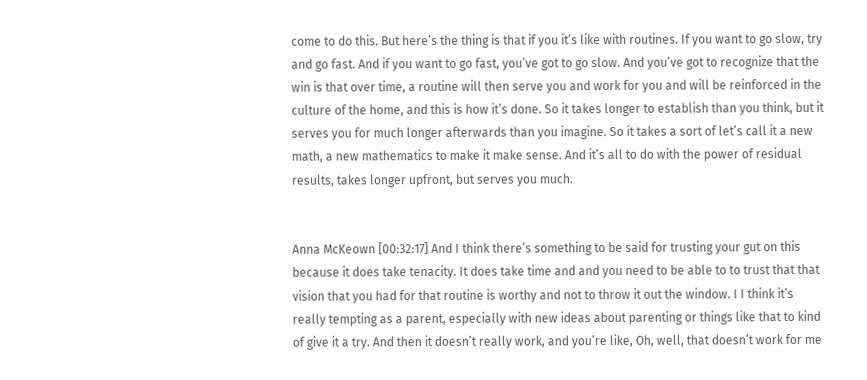come to do this. But here’s the thing is that if you it’s like with routines. If you want to go slow, try and go fast. And if you want to go fast, you’ve got to go slow. And you’ve got to recognize that the win is that over time, a routine will then serve you and work for you and will be reinforced in the culture of the home, and this is how it’s done. So it takes longer to establish than you think, but it serves you for much longer afterwards than you imagine. So it takes a sort of let’s call it a new math, a new mathematics to make it make sense. And it’s all to do with the power of residual results, takes longer upfront, but serves you much.


Anna McKeown [00:32:17] And I think there’s something to be said for trusting your gut on this because it does take tenacity. It does take time and and you need to be able to to trust that that vision that you had for that routine is worthy and not to throw it out the window. I I think it’s really tempting as a parent, especially with new ideas about parenting or things like that to kind of give it a try. And then it doesn’t really work, and you’re like, Oh, well, that doesn’t work for me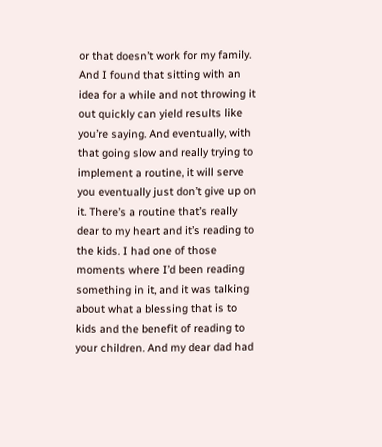or that doesn’t work for my family. And I found that sitting with an idea for a while and not throwing it out quickly can yield results like you’re saying. And eventually, with that going slow and really trying to implement a routine, it will serve you eventually just don’t give up on it. There’s a routine that’s really dear to my heart and it’s reading to the kids. I had one of those moments where I’d been reading something in it, and it was talking about what a blessing that is to kids and the benefit of reading to your children. And my dear dad had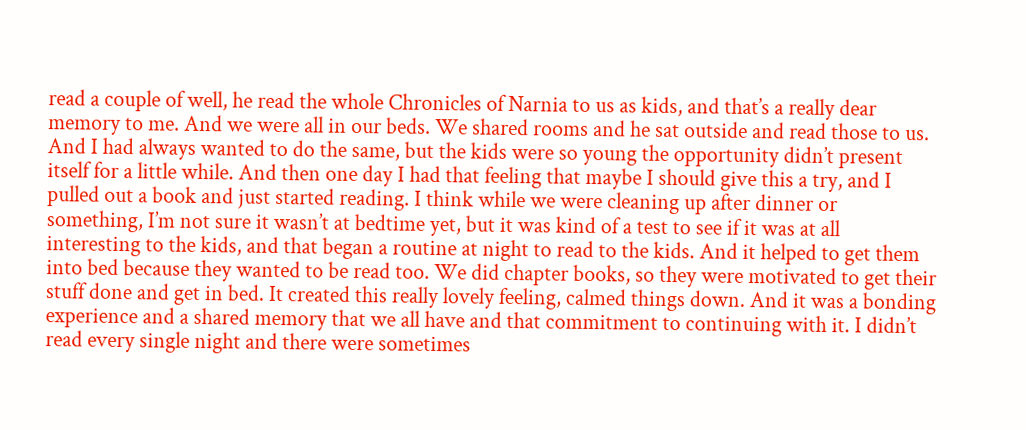read a couple of well, he read the whole Chronicles of Narnia to us as kids, and that’s a really dear memory to me. And we were all in our beds. We shared rooms and he sat outside and read those to us. And I had always wanted to do the same, but the kids were so young the opportunity didn’t present itself for a little while. And then one day I had that feeling that maybe I should give this a try, and I pulled out a book and just started reading. I think while we were cleaning up after dinner or something, I’m not sure it wasn’t at bedtime yet, but it was kind of a test to see if it was at all interesting to the kids, and that began a routine at night to read to the kids. And it helped to get them into bed because they wanted to be read too. We did chapter books, so they were motivated to get their stuff done and get in bed. It created this really lovely feeling, calmed things down. And it was a bonding experience and a shared memory that we all have and that commitment to continuing with it. I didn’t read every single night and there were sometimes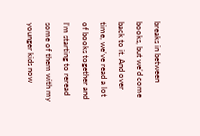breaks in between books, but we’d come back to it. And over time, we’ve read a lot of books together and I’m starting to reread some of them with my younger kids now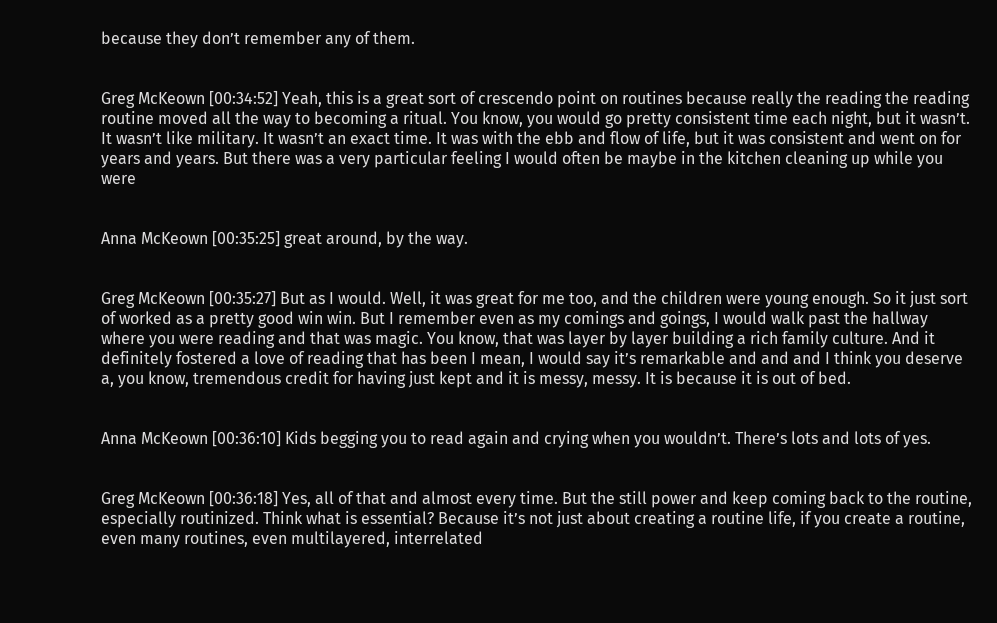because they don’t remember any of them.


Greg McKeown [00:34:52] Yeah, this is a great sort of crescendo point on routines because really the reading the reading routine moved all the way to becoming a ritual. You know, you would go pretty consistent time each night, but it wasn’t. It wasn’t like military. It wasn’t an exact time. It was with the ebb and flow of life, but it was consistent and went on for years and years. But there was a very particular feeling I would often be maybe in the kitchen cleaning up while you were


Anna McKeown [00:35:25] great around, by the way.


Greg McKeown [00:35:27] But as I would. Well, it was great for me too, and the children were young enough. So it just sort of worked as a pretty good win win. But I remember even as my comings and goings, I would walk past the hallway where you were reading and that was magic. You know, that was layer by layer building a rich family culture. And it definitely fostered a love of reading that has been I mean, I would say it’s remarkable and and and I think you deserve a, you know, tremendous credit for having just kept and it is messy, messy. It is because it is out of bed.


Anna McKeown [00:36:10] Kids begging you to read again and crying when you wouldn’t. There’s lots and lots of yes.


Greg McKeown [00:36:18] Yes, all of that and almost every time. But the still power and keep coming back to the routine, especially routinized. Think what is essential? Because it’s not just about creating a routine life, if you create a routine, even many routines, even multilayered, interrelated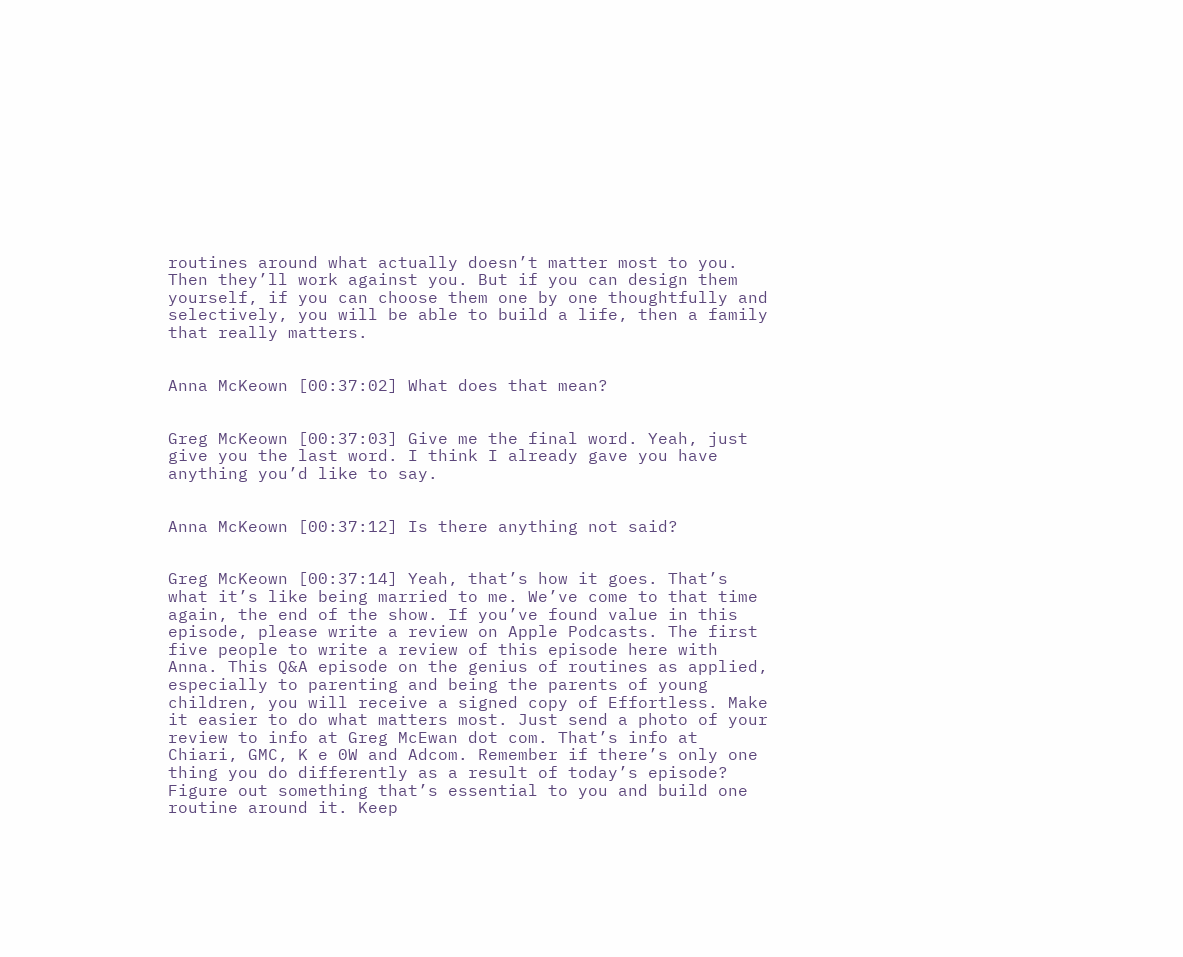routines around what actually doesn’t matter most to you. Then they’ll work against you. But if you can design them yourself, if you can choose them one by one thoughtfully and selectively, you will be able to build a life, then a family that really matters.


Anna McKeown [00:37:02] What does that mean?


Greg McKeown [00:37:03] Give me the final word. Yeah, just give you the last word. I think I already gave you have anything you’d like to say.


Anna McKeown [00:37:12] Is there anything not said?


Greg McKeown [00:37:14] Yeah, that’s how it goes. That’s what it’s like being married to me. We’ve come to that time again, the end of the show. If you’ve found value in this episode, please write a review on Apple Podcasts. The first five people to write a review of this episode here with Anna. This Q&A episode on the genius of routines as applied, especially to parenting and being the parents of young children, you will receive a signed copy of Effortless. Make it easier to do what matters most. Just send a photo of your review to info at Greg McEwan dot com. That’s info at Chiari, GMC, K e 0W and Adcom. Remember if there’s only one thing you do differently as a result of today’s episode? Figure out something that’s essential to you and build one routine around it. Keep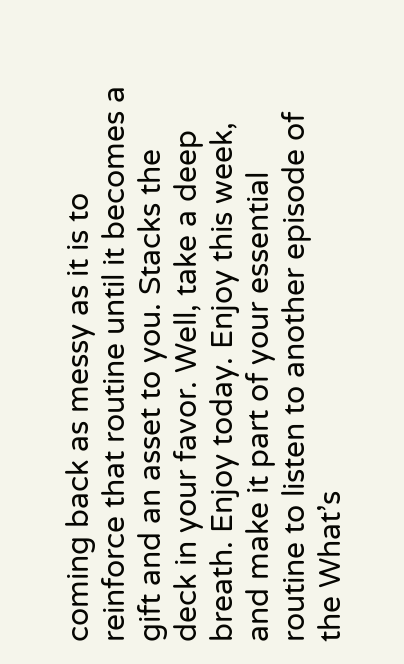coming back as messy as it is to reinforce that routine until it becomes a gift and an asset to you. Stacks the deck in your favor. Well, take a deep breath. Enjoy today. Enjoy this week, and make it part of your essential routine to listen to another episode of the What’s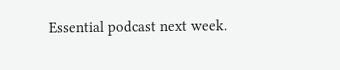Essential podcast next week.